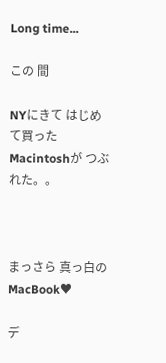Long time...

この 間

NYにきて はじめて買った Macintoshが つぶれた。。



まっさら 真っ白の MacBook♥

デ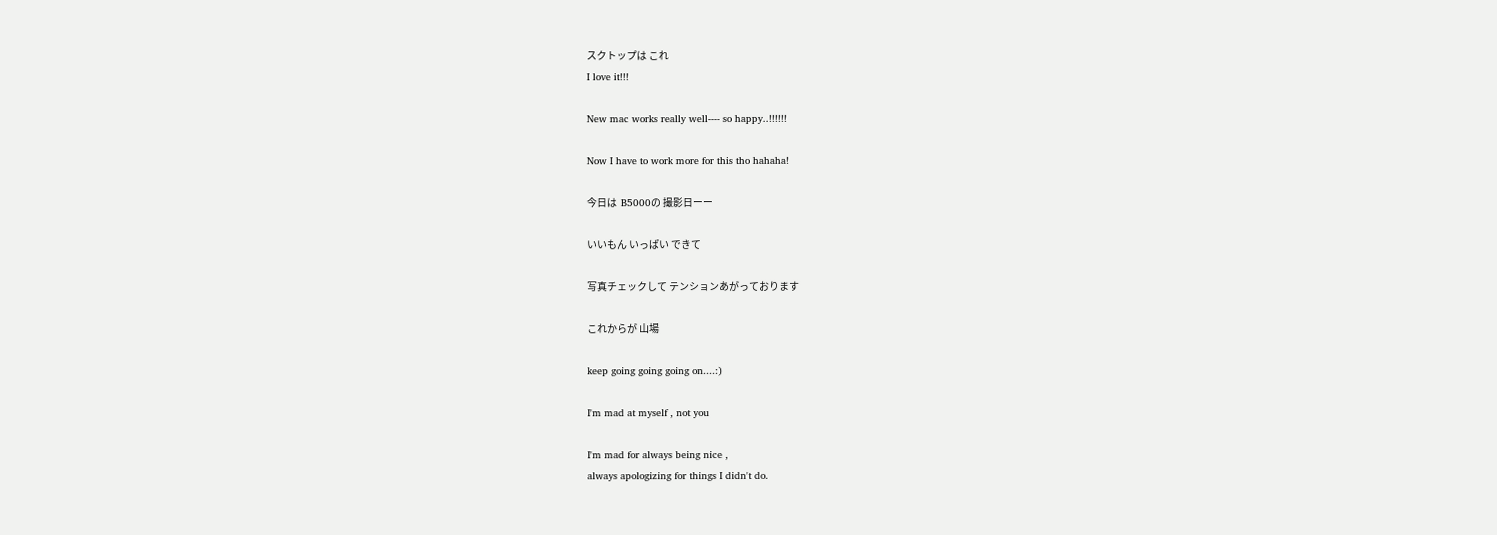スクトップは これ
I love it!!!

New mac works really well---- so happy..!!!!!!

Now I have to work more for this tho hahaha!

今日は  B5000の 撮影日ーー

いいもん いっぱい できて

写真チェックして テンションあがっております

これからが 山場

keep going going going on....:)

I'm mad at myself , not you

I'm mad for always being nice ,
always apologizing for things I didn't do.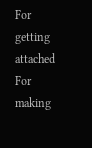For getting attached
For making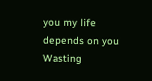you my life depends on you
Wasting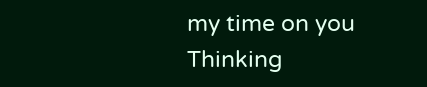my time on you
Thinking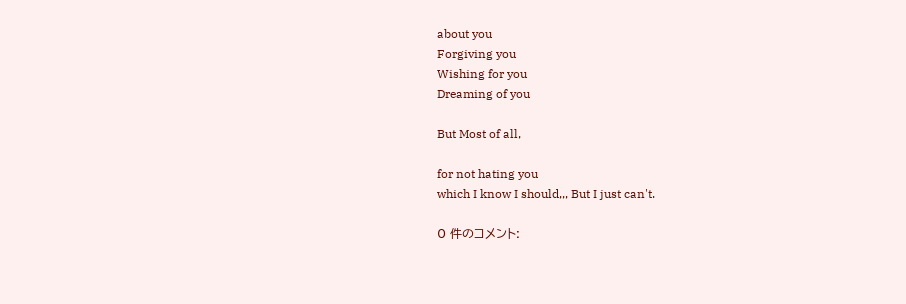about you
Forgiving you
Wishing for you
Dreaming of you

But Most of all,

for not hating you
which I know I should,,, But I just can't.

0 件のコメント: